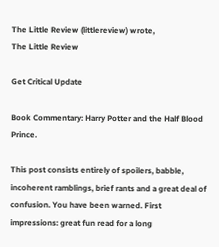The Little Review (littlereview) wrote,
The Little Review

Get Critical Update

Book Commentary: Harry Potter and the Half Blood Prince.

This post consists entirely of spoilers, babble, incoherent ramblings, brief rants and a great deal of confusion. You have been warned. First impressions: great fun read for a long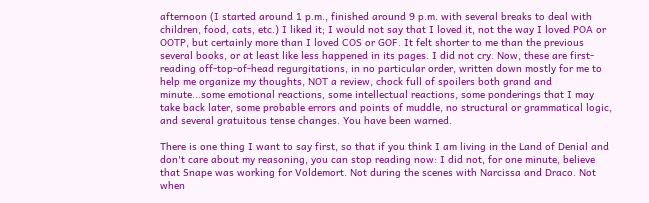afternoon (I started around 1 p.m., finished around 9 p.m. with several breaks to deal with children, food, cats, etc.) I liked it; I would not say that I loved it, not the way I loved POA or OOTP, but certainly more than I loved COS or GOF. It felt shorter to me than the previous several books, or at least like less happened in its pages. I did not cry. Now, these are first-reading off-top-of-head regurgitations, in no particular order, written down mostly for me to help me organize my thoughts, NOT a review, chock full of spoilers both grand and minute...some emotional reactions, some intellectual reactions, some ponderings that I may take back later, some probable errors and points of muddle, no structural or grammatical logic, and several gratuitous tense changes. You have been warned.

There is one thing I want to say first, so that if you think I am living in the Land of Denial and don't care about my reasoning, you can stop reading now: I did not, for one minute, believe that Snape was working for Voldemort. Not during the scenes with Narcissa and Draco. Not when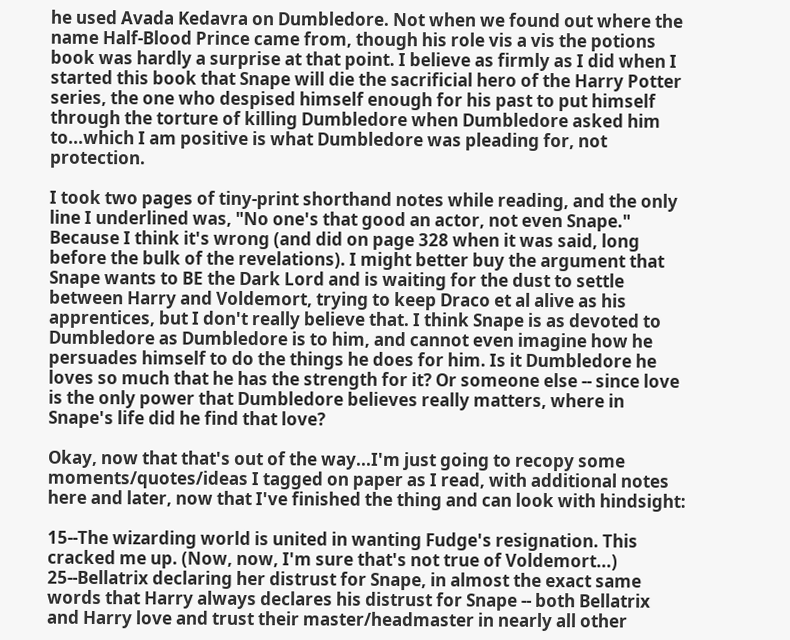he used Avada Kedavra on Dumbledore. Not when we found out where the name Half-Blood Prince came from, though his role vis a vis the potions book was hardly a surprise at that point. I believe as firmly as I did when I started this book that Snape will die the sacrificial hero of the Harry Potter series, the one who despised himself enough for his past to put himself through the torture of killing Dumbledore when Dumbledore asked him to...which I am positive is what Dumbledore was pleading for, not protection.

I took two pages of tiny-print shorthand notes while reading, and the only line I underlined was, "No one's that good an actor, not even Snape." Because I think it's wrong (and did on page 328 when it was said, long before the bulk of the revelations). I might better buy the argument that Snape wants to BE the Dark Lord and is waiting for the dust to settle between Harry and Voldemort, trying to keep Draco et al alive as his apprentices, but I don't really believe that. I think Snape is as devoted to Dumbledore as Dumbledore is to him, and cannot even imagine how he persuades himself to do the things he does for him. Is it Dumbledore he loves so much that he has the strength for it? Or someone else -- since love is the only power that Dumbledore believes really matters, where in Snape's life did he find that love?

Okay, now that that's out of the way...I'm just going to recopy some moments/quotes/ideas I tagged on paper as I read, with additional notes here and later, now that I've finished the thing and can look with hindsight:

15--The wizarding world is united in wanting Fudge's resignation. This cracked me up. (Now, now, I'm sure that's not true of Voldemort...)
25--Bellatrix declaring her distrust for Snape, in almost the exact same words that Harry always declares his distrust for Snape -- both Bellatrix and Harry love and trust their master/headmaster in nearly all other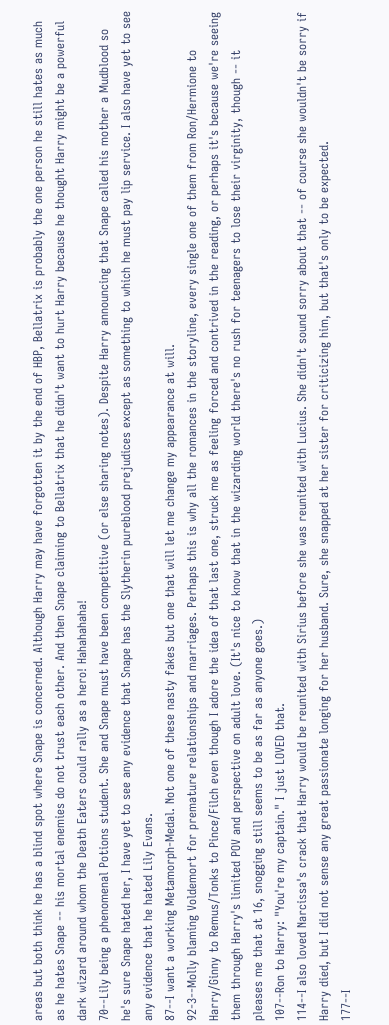areas but both think he has a blind spot where Snape is concerned. Although Harry may have forgotten it by the end of HBP, Bellatrix is probably the one person he still hates as much as he hates Snape -- his mortal enemies do not trust each other. And then Snape claiming to Bellatrix that he didn't want to hurt Harry because he thought Harry might be a powerful dark wizard around whom the Death Eaters could rally as a hero! Hahahahaha!
70--Lily being a phenomenal Potions student. She and Snape must have been competitive (or else sharing notes). Despite Harry announcing that Snape called his mother a Mudblood so he's sure Snape hated her, I have yet to see any evidence that Snape has the Slytherin pureblood prejudices except as something to which he must pay lip service. I also have yet to see any evidence that he hated Lily Evans.
87--I want a working Metamorph-Medal. Not one of these nasty fakes but one that will let me change my appearance at will.
92-3--Molly blaming Voldemort for premature relationships and marriages. Perhaps this is why all the romances in the storyline, every single one of them from Ron/Hermione to Harry/Ginny to Remus/Tonks to Pince/Filch even though I adore the idea of that last one, struck me as feeling forced and contrived in the reading, or perhaps it's because we're seeing them through Harry's limited POV and perspective on adult love. (It's nice to know that in the wizarding world there's no rush for teenagers to lose their virginity, though -- it pleases me that at 16, snogging still seems to be as far as anyone goes.)
107--Ron to Harry: "You're my captain." I just LOVED that.
114--I also loved Narcissa's crack that Harry would be reunited with Sirius before she was reunited with Lucius. She didn't sound sorry about that -- of course she wouldn't be sorry if Harry died, but I did not sense any great passionate longing for her husband. Sure, she snapped at her sister for criticizing him, but that's only to be expected.
177--I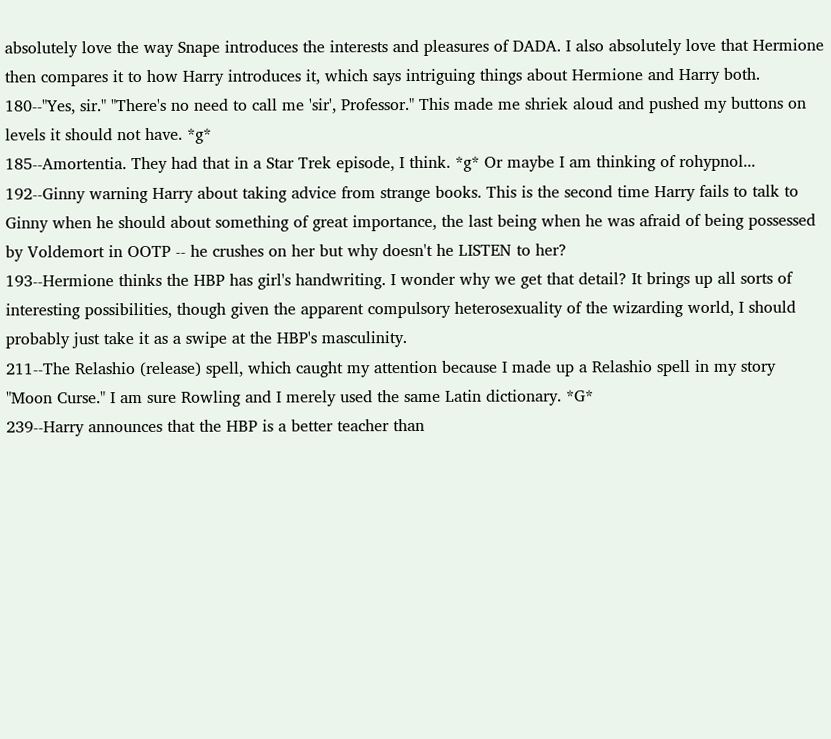absolutely love the way Snape introduces the interests and pleasures of DADA. I also absolutely love that Hermione then compares it to how Harry introduces it, which says intriguing things about Hermione and Harry both.
180--"Yes, sir." "There's no need to call me 'sir', Professor." This made me shriek aloud and pushed my buttons on levels it should not have. *g*
185--Amortentia. They had that in a Star Trek episode, I think. *g* Or maybe I am thinking of rohypnol...
192--Ginny warning Harry about taking advice from strange books. This is the second time Harry fails to talk to Ginny when he should about something of great importance, the last being when he was afraid of being possessed by Voldemort in OOTP -- he crushes on her but why doesn't he LISTEN to her?
193--Hermione thinks the HBP has girl's handwriting. I wonder why we get that detail? It brings up all sorts of interesting possibilities, though given the apparent compulsory heterosexuality of the wizarding world, I should probably just take it as a swipe at the HBP's masculinity.
211--The Relashio (release) spell, which caught my attention because I made up a Relashio spell in my story "Moon Curse." I am sure Rowling and I merely used the same Latin dictionary. *G*
239--Harry announces that the HBP is a better teacher than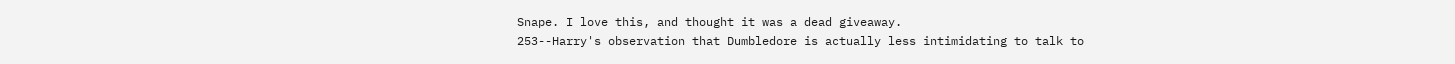Snape. I love this, and thought it was a dead giveaway.
253--Harry's observation that Dumbledore is actually less intimidating to talk to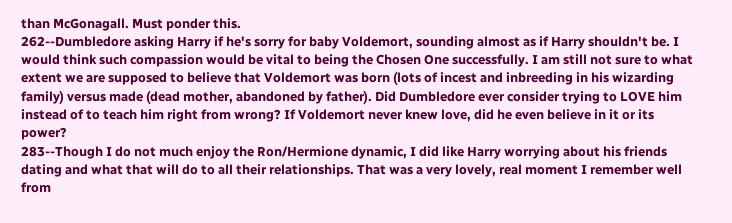than McGonagall. Must ponder this.
262--Dumbledore asking Harry if he's sorry for baby Voldemort, sounding almost as if Harry shouldn't be. I would think such compassion would be vital to being the Chosen One successfully. I am still not sure to what extent we are supposed to believe that Voldemort was born (lots of incest and inbreeding in his wizarding family) versus made (dead mother, abandoned by father). Did Dumbledore ever consider trying to LOVE him instead of to teach him right from wrong? If Voldemort never knew love, did he even believe in it or its power?
283--Though I do not much enjoy the Ron/Hermione dynamic, I did like Harry worrying about his friends dating and what that will do to all their relationships. That was a very lovely, real moment I remember well from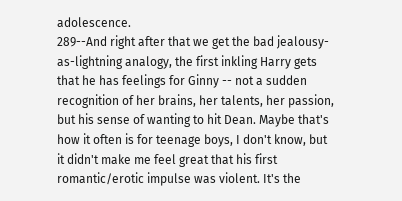adolescence.
289--And right after that we get the bad jealousy-as-lightning analogy, the first inkling Harry gets that he has feelings for Ginny -- not a sudden recognition of her brains, her talents, her passion, but his sense of wanting to hit Dean. Maybe that's how it often is for teenage boys, I don't know, but it didn't make me feel great that his first romantic/erotic impulse was violent. It's the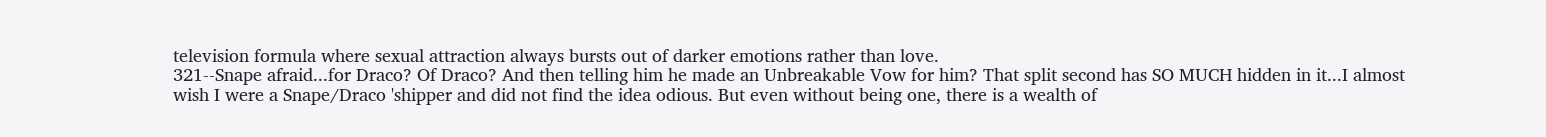television formula where sexual attraction always bursts out of darker emotions rather than love.
321--Snape afraid...for Draco? Of Draco? And then telling him he made an Unbreakable Vow for him? That split second has SO MUCH hidden in it...I almost wish I were a Snape/Draco 'shipper and did not find the idea odious. But even without being one, there is a wealth of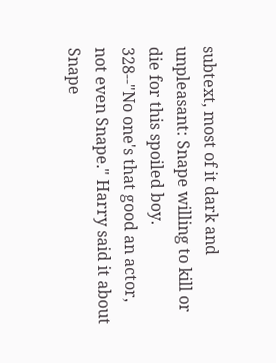subtext, most of it dark and unpleasant: Snape willing to kill or die for this spoiled boy.
328--"No one's that good an actor, not even Snape." Harry said it about Snape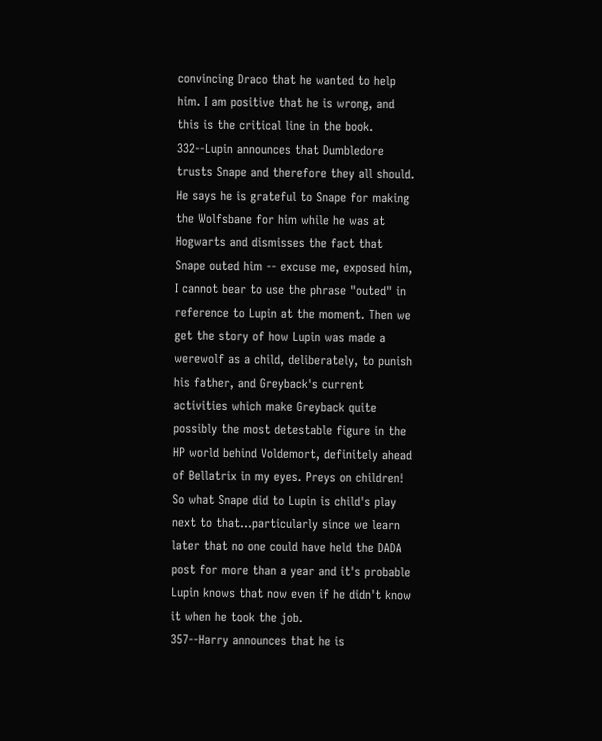convincing Draco that he wanted to help him. I am positive that he is wrong, and this is the critical line in the book.
332--Lupin announces that Dumbledore trusts Snape and therefore they all should. He says he is grateful to Snape for making the Wolfsbane for him while he was at Hogwarts and dismisses the fact that Snape outed him -- excuse me, exposed him, I cannot bear to use the phrase "outed" in reference to Lupin at the moment. Then we get the story of how Lupin was made a werewolf as a child, deliberately, to punish his father, and Greyback's current activities which make Greyback quite possibly the most detestable figure in the HP world behind Voldemort, definitely ahead of Bellatrix in my eyes. Preys on children! So what Snape did to Lupin is child's play next to that...particularly since we learn later that no one could have held the DADA post for more than a year and it's probable Lupin knows that now even if he didn't know it when he took the job.
357--Harry announces that he is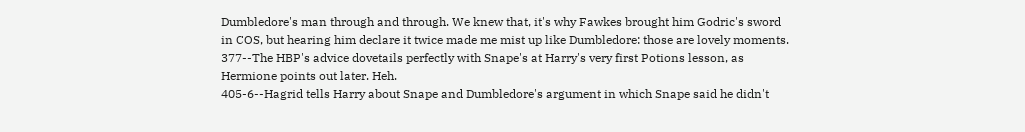Dumbledore's man through and through. We knew that, it's why Fawkes brought him Godric's sword in COS, but hearing him declare it twice made me mist up like Dumbledore: those are lovely moments.
377--The HBP's advice dovetails perfectly with Snape's at Harry's very first Potions lesson, as Hermione points out later. Heh.
405-6--Hagrid tells Harry about Snape and Dumbledore's argument in which Snape said he didn't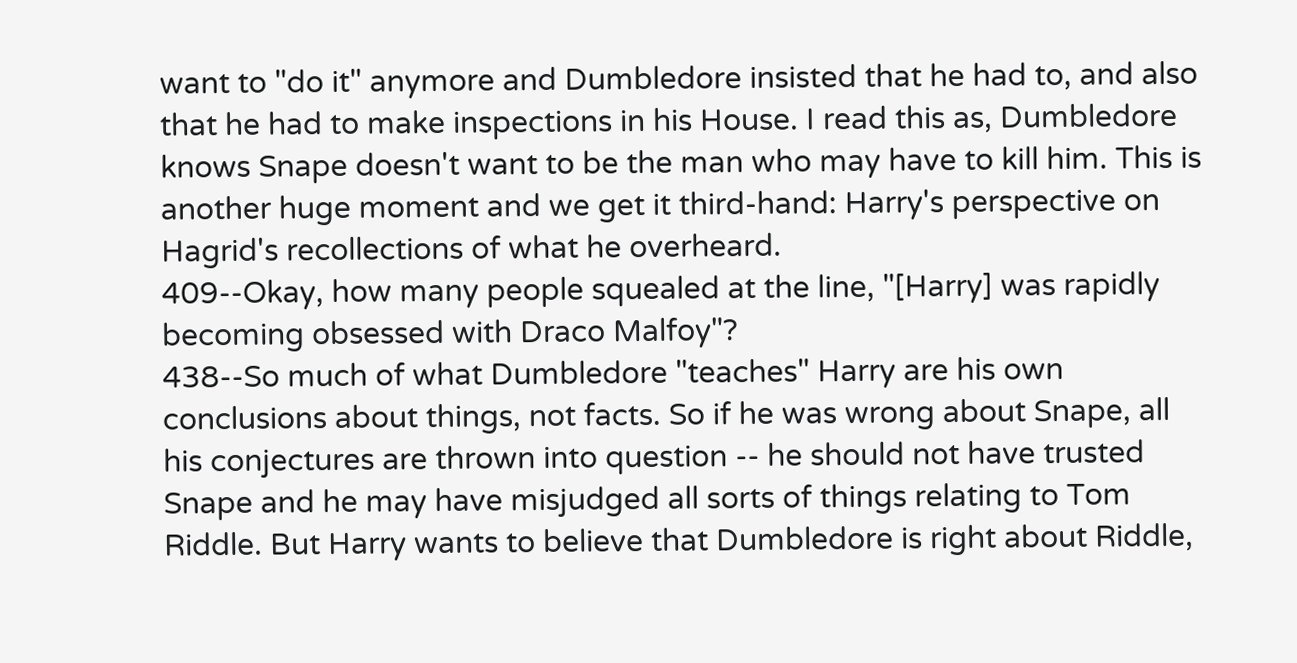want to "do it" anymore and Dumbledore insisted that he had to, and also that he had to make inspections in his House. I read this as, Dumbledore knows Snape doesn't want to be the man who may have to kill him. This is another huge moment and we get it third-hand: Harry's perspective on Hagrid's recollections of what he overheard.
409--Okay, how many people squealed at the line, "[Harry] was rapidly becoming obsessed with Draco Malfoy"?
438--So much of what Dumbledore "teaches" Harry are his own conclusions about things, not facts. So if he was wrong about Snape, all his conjectures are thrown into question -- he should not have trusted Snape and he may have misjudged all sorts of things relating to Tom Riddle. But Harry wants to believe that Dumbledore is right about Riddle,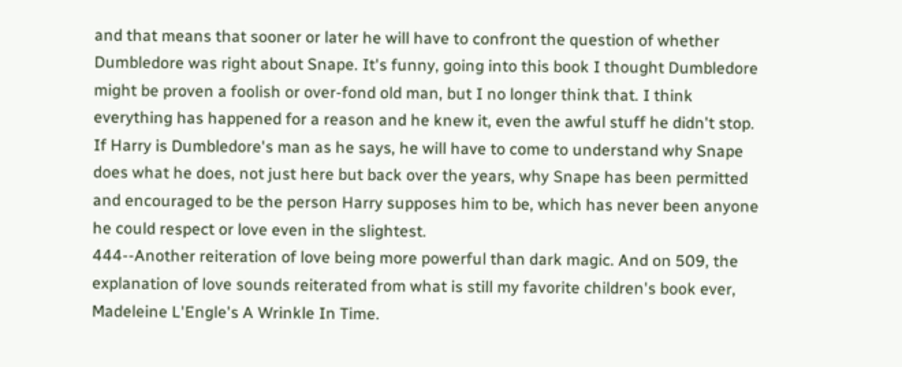and that means that sooner or later he will have to confront the question of whether Dumbledore was right about Snape. It's funny, going into this book I thought Dumbledore might be proven a foolish or over-fond old man, but I no longer think that. I think everything has happened for a reason and he knew it, even the awful stuff he didn't stop. If Harry is Dumbledore's man as he says, he will have to come to understand why Snape does what he does, not just here but back over the years, why Snape has been permitted and encouraged to be the person Harry supposes him to be, which has never been anyone he could respect or love even in the slightest.
444--Another reiteration of love being more powerful than dark magic. And on 509, the explanation of love sounds reiterated from what is still my favorite children's book ever, Madeleine L'Engle's A Wrinkle In Time.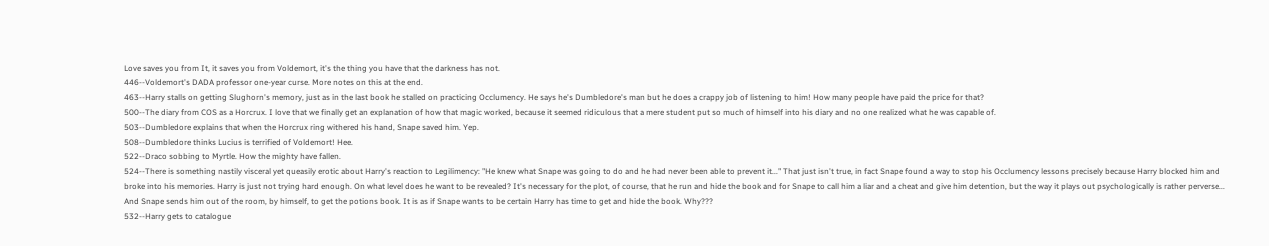Love saves you from It, it saves you from Voldemort, it's the thing you have that the darkness has not.
446--Voldemort's DADA professor one-year curse. More notes on this at the end.
463--Harry stalls on getting Slughorn's memory, just as in the last book he stalled on practicing Occlumency. He says he's Dumbledore's man but he does a crappy job of listening to him! How many people have paid the price for that?
500--The diary from COS as a Horcrux. I love that we finally get an explanation of how that magic worked, because it seemed ridiculous that a mere student put so much of himself into his diary and no one realized what he was capable of.
503--Dumbledore explains that when the Horcrux ring withered his hand, Snape saved him. Yep.
508--Dumbledore thinks Lucius is terrified of Voldemort! Hee.
522--Draco sobbing to Myrtle. How the mighty have fallen.
524--There is something nastily visceral yet queasily erotic about Harry's reaction to Legilimency: "He knew what Snape was going to do and he had never been able to prevent it..." That just isn't true, in fact Snape found a way to stop his Occlumency lessons precisely because Harry blocked him and broke into his memories. Harry is just not trying hard enough. On what level does he want to be revealed? It's necessary for the plot, of course, that he run and hide the book and for Snape to call him a liar and a cheat and give him detention, but the way it plays out psychologically is rather perverse...
And Snape sends him out of the room, by himself, to get the potions book. It is as if Snape wants to be certain Harry has time to get and hide the book. Why???
532--Harry gets to catalogue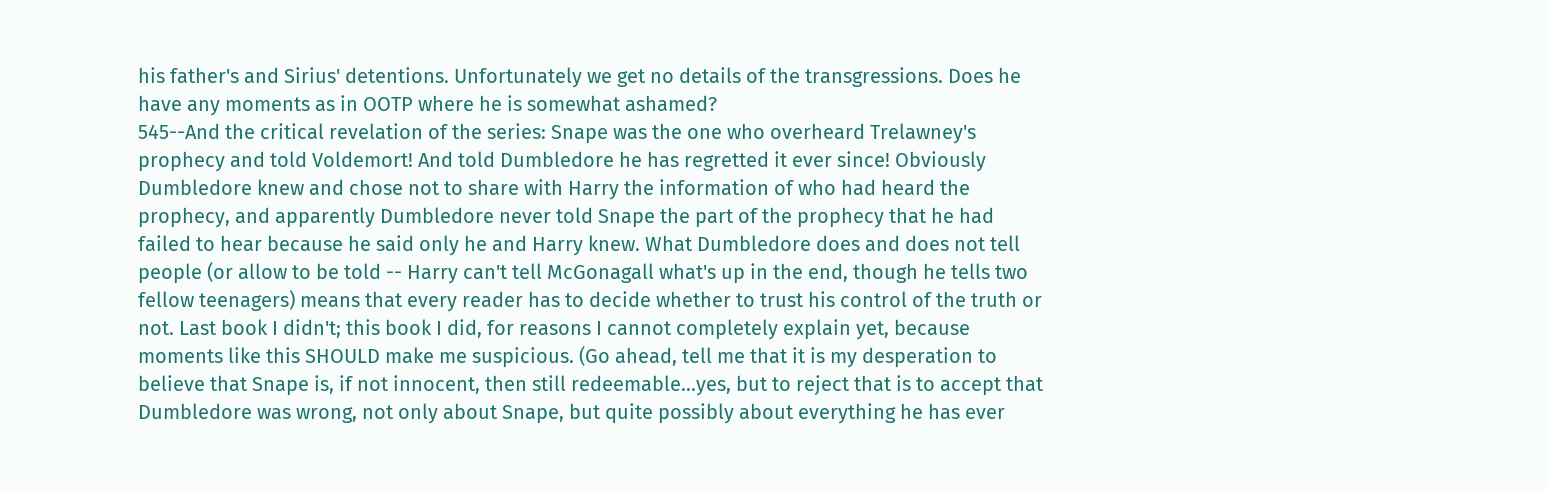his father's and Sirius' detentions. Unfortunately we get no details of the transgressions. Does he have any moments as in OOTP where he is somewhat ashamed?
545--And the critical revelation of the series: Snape was the one who overheard Trelawney's prophecy and told Voldemort! And told Dumbledore he has regretted it ever since! Obviously Dumbledore knew and chose not to share with Harry the information of who had heard the prophecy, and apparently Dumbledore never told Snape the part of the prophecy that he had failed to hear because he said only he and Harry knew. What Dumbledore does and does not tell people (or allow to be told -- Harry can't tell McGonagall what's up in the end, though he tells two fellow teenagers) means that every reader has to decide whether to trust his control of the truth or not. Last book I didn't; this book I did, for reasons I cannot completely explain yet, because moments like this SHOULD make me suspicious. (Go ahead, tell me that it is my desperation to believe that Snape is, if not innocent, then still redeemable...yes, but to reject that is to accept that Dumbledore was wrong, not only about Snape, but quite possibly about everything he has ever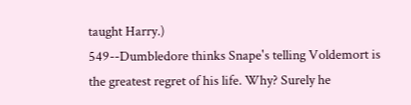taught Harry.)
549--Dumbledore thinks Snape's telling Voldemort is the greatest regret of his life. Why? Surely he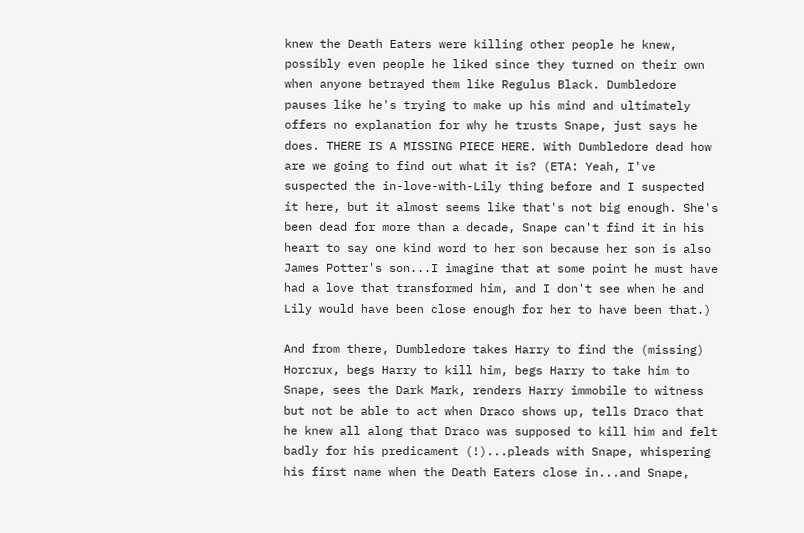knew the Death Eaters were killing other people he knew, possibly even people he liked since they turned on their own when anyone betrayed them like Regulus Black. Dumbledore pauses like he's trying to make up his mind and ultimately offers no explanation for why he trusts Snape, just says he does. THERE IS A MISSING PIECE HERE. With Dumbledore dead how are we going to find out what it is? (ETA: Yeah, I've suspected the in-love-with-Lily thing before and I suspected it here, but it almost seems like that's not big enough. She's been dead for more than a decade, Snape can't find it in his heart to say one kind word to her son because her son is also James Potter's son...I imagine that at some point he must have had a love that transformed him, and I don't see when he and Lily would have been close enough for her to have been that.)

And from there, Dumbledore takes Harry to find the (missing) Horcrux, begs Harry to kill him, begs Harry to take him to Snape, sees the Dark Mark, renders Harry immobile to witness but not be able to act when Draco shows up, tells Draco that he knew all along that Draco was supposed to kill him and felt badly for his predicament (!)...pleads with Snape, whispering his first name when the Death Eaters close in...and Snape,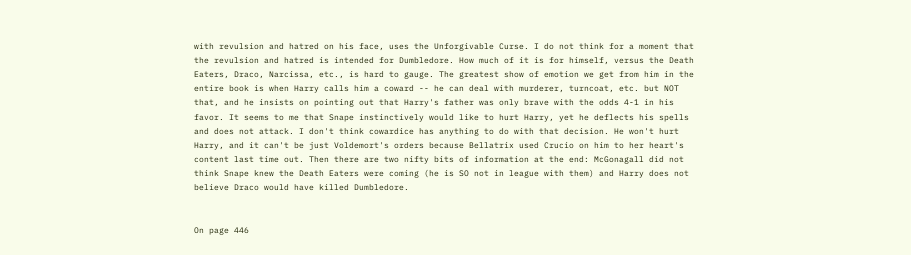with revulsion and hatred on his face, uses the Unforgivable Curse. I do not think for a moment that the revulsion and hatred is intended for Dumbledore. How much of it is for himself, versus the Death Eaters, Draco, Narcissa, etc., is hard to gauge. The greatest show of emotion we get from him in the entire book is when Harry calls him a coward -- he can deal with murderer, turncoat, etc. but NOT that, and he insists on pointing out that Harry's father was only brave with the odds 4-1 in his favor. It seems to me that Snape instinctively would like to hurt Harry, yet he deflects his spells and does not attack. I don't think cowardice has anything to do with that decision. He won't hurt Harry, and it can't be just Voldemort's orders because Bellatrix used Crucio on him to her heart's content last time out. Then there are two nifty bits of information at the end: McGonagall did not think Snape knew the Death Eaters were coming (he is SO not in league with them) and Harry does not believe Draco would have killed Dumbledore.


On page 446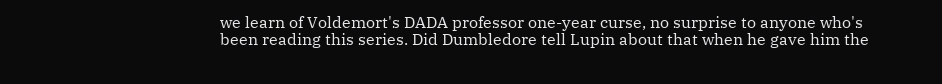we learn of Voldemort's DADA professor one-year curse, no surprise to anyone who's been reading this series. Did Dumbledore tell Lupin about that when he gave him the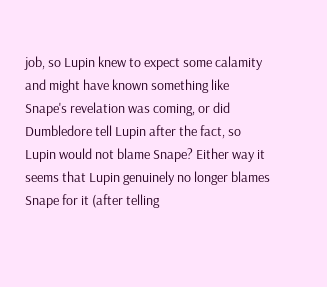job, so Lupin knew to expect some calamity and might have known something like Snape's revelation was coming, or did Dumbledore tell Lupin after the fact, so Lupin would not blame Snape? Either way it seems that Lupin genuinely no longer blames Snape for it (after telling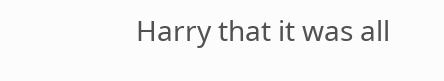Harry that it was all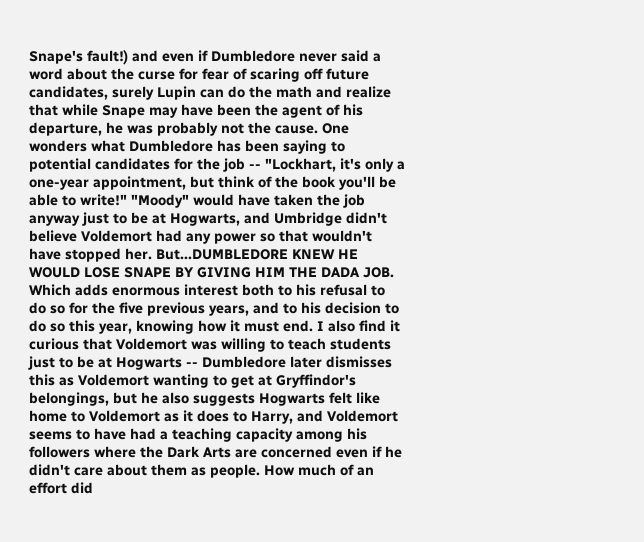Snape's fault!) and even if Dumbledore never said a word about the curse for fear of scaring off future candidates, surely Lupin can do the math and realize that while Snape may have been the agent of his departure, he was probably not the cause. One wonders what Dumbledore has been saying to potential candidates for the job -- "Lockhart, it's only a one-year appointment, but think of the book you'll be able to write!" "Moody" would have taken the job anyway just to be at Hogwarts, and Umbridge didn't believe Voldemort had any power so that wouldn't have stopped her. But...DUMBLEDORE KNEW HE WOULD LOSE SNAPE BY GIVING HIM THE DADA JOB. Which adds enormous interest both to his refusal to do so for the five previous years, and to his decision to do so this year, knowing how it must end. I also find it curious that Voldemort was willing to teach students just to be at Hogwarts -- Dumbledore later dismisses this as Voldemort wanting to get at Gryffindor's belongings, but he also suggests Hogwarts felt like home to Voldemort as it does to Harry, and Voldemort seems to have had a teaching capacity among his followers where the Dark Arts are concerned even if he didn't care about them as people. How much of an effort did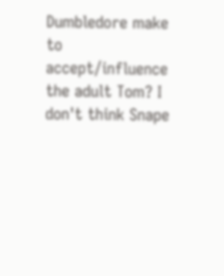Dumbledore make to accept/influence the adult Tom? I don't think Snape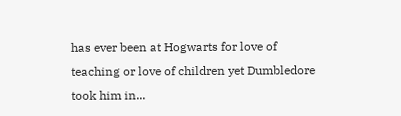has ever been at Hogwarts for love of teaching or love of children yet Dumbledore took him in...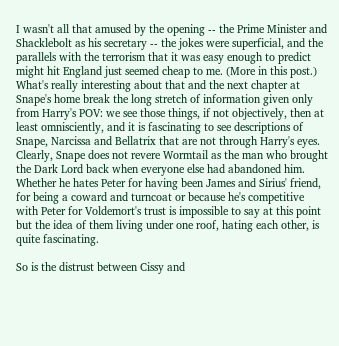I wasn't all that amused by the opening -- the Prime Minister and Shacklebolt as his secretary -- the jokes were superficial, and the parallels with the terrorism that it was easy enough to predict might hit England just seemed cheap to me. (More in this post.) What's really interesting about that and the next chapter at Snape's home break the long stretch of information given only from Harry's POV: we see those things, if not objectively, then at least omnisciently, and it is fascinating to see descriptions of Snape, Narcissa and Bellatrix that are not through Harry's eyes. Clearly, Snape does not revere Wormtail as the man who brought the Dark Lord back when everyone else had abandoned him. Whether he hates Peter for having been James and Sirius' friend, for being a coward and turncoat or because he's competitive with Peter for Voldemort's trust is impossible to say at this point but the idea of them living under one roof, hating each other, is quite fascinating.

So is the distrust between Cissy and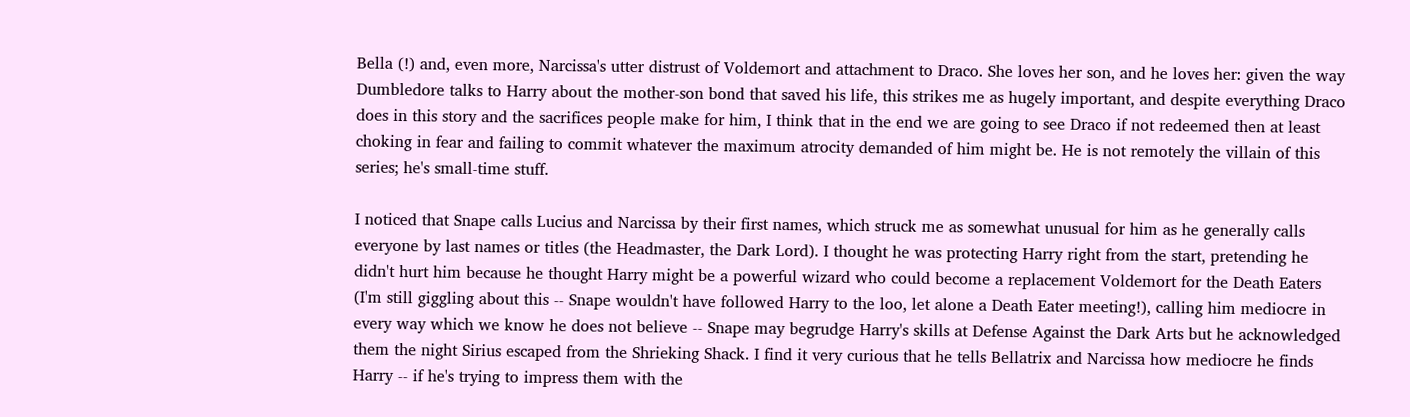Bella (!) and, even more, Narcissa's utter distrust of Voldemort and attachment to Draco. She loves her son, and he loves her: given the way Dumbledore talks to Harry about the mother-son bond that saved his life, this strikes me as hugely important, and despite everything Draco does in this story and the sacrifices people make for him, I think that in the end we are going to see Draco if not redeemed then at least choking in fear and failing to commit whatever the maximum atrocity demanded of him might be. He is not remotely the villain of this series; he's small-time stuff.

I noticed that Snape calls Lucius and Narcissa by their first names, which struck me as somewhat unusual for him as he generally calls everyone by last names or titles (the Headmaster, the Dark Lord). I thought he was protecting Harry right from the start, pretending he didn't hurt him because he thought Harry might be a powerful wizard who could become a replacement Voldemort for the Death Eaters (I'm still giggling about this -- Snape wouldn't have followed Harry to the loo, let alone a Death Eater meeting!), calling him mediocre in every way which we know he does not believe -- Snape may begrudge Harry's skills at Defense Against the Dark Arts but he acknowledged them the night Sirius escaped from the Shrieking Shack. I find it very curious that he tells Bellatrix and Narcissa how mediocre he finds Harry -- if he's trying to impress them with the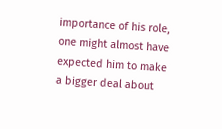importance of his role, one might almost have expected him to make a bigger deal about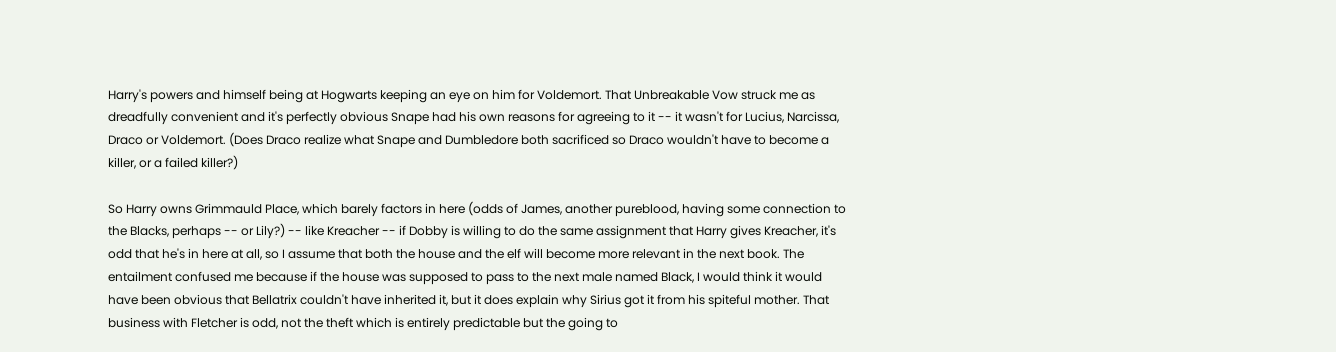Harry's powers and himself being at Hogwarts keeping an eye on him for Voldemort. That Unbreakable Vow struck me as dreadfully convenient and it's perfectly obvious Snape had his own reasons for agreeing to it -- it wasn't for Lucius, Narcissa, Draco or Voldemort. (Does Draco realize what Snape and Dumbledore both sacrificed so Draco wouldn't have to become a killer, or a failed killer?)

So Harry owns Grimmauld Place, which barely factors in here (odds of James, another pureblood, having some connection to the Blacks, perhaps -- or Lily?) -- like Kreacher -- if Dobby is willing to do the same assignment that Harry gives Kreacher, it's odd that he's in here at all, so I assume that both the house and the elf will become more relevant in the next book. The entailment confused me because if the house was supposed to pass to the next male named Black, I would think it would have been obvious that Bellatrix couldn't have inherited it, but it does explain why Sirius got it from his spiteful mother. That business with Fletcher is odd, not the theft which is entirely predictable but the going to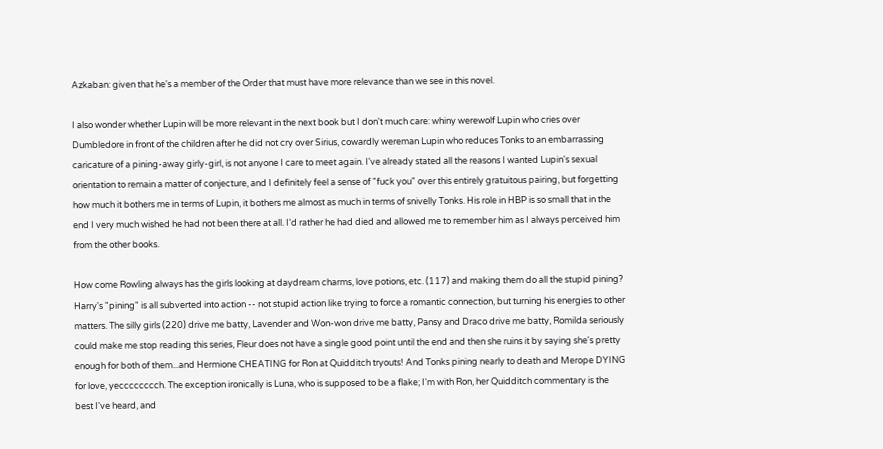Azkaban: given that he's a member of the Order that must have more relevance than we see in this novel.

I also wonder whether Lupin will be more relevant in the next book but I don't much care: whiny werewolf Lupin who cries over Dumbledore in front of the children after he did not cry over Sirius, cowardly wereman Lupin who reduces Tonks to an embarrassing caricature of a pining-away girly-girl, is not anyone I care to meet again. I've already stated all the reasons I wanted Lupin's sexual orientation to remain a matter of conjecture, and I definitely feel a sense of "fuck you" over this entirely gratuitous pairing, but forgetting how much it bothers me in terms of Lupin, it bothers me almost as much in terms of snivelly Tonks. His role in HBP is so small that in the end I very much wished he had not been there at all. I'd rather he had died and allowed me to remember him as I always perceived him from the other books.

How come Rowling always has the girls looking at daydream charms, love potions, etc. (117) and making them do all the stupid pining? Harry's "pining" is all subverted into action -- not stupid action like trying to force a romantic connection, but turning his energies to other matters. The silly girls (220) drive me batty, Lavender and Won-won drive me batty, Pansy and Draco drive me batty, Romilda seriously could make me stop reading this series, Fleur does not have a single good point until the end and then she ruins it by saying she's pretty enough for both of them...and Hermione CHEATING for Ron at Quidditch tryouts! And Tonks pining nearly to death and Merope DYING for love, yecccccccch. The exception ironically is Luna, who is supposed to be a flake; I'm with Ron, her Quidditch commentary is the best I've heard, and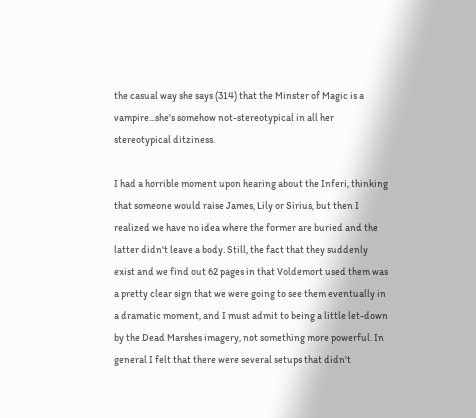the casual way she says (314) that the Minster of Magic is a vampire...she's somehow not-stereotypical in all her stereotypical ditziness.

I had a horrible moment upon hearing about the Inferi, thinking that someone would raise James, Lily or Sirius, but then I realized we have no idea where the former are buried and the latter didn't leave a body. Still, the fact that they suddenly exist and we find out 62 pages in that Voldemort used them was a pretty clear sign that we were going to see them eventually in a dramatic moment, and I must admit to being a little let-down by the Dead Marshes imagery, not something more powerful. In general I felt that there were several setups that didn't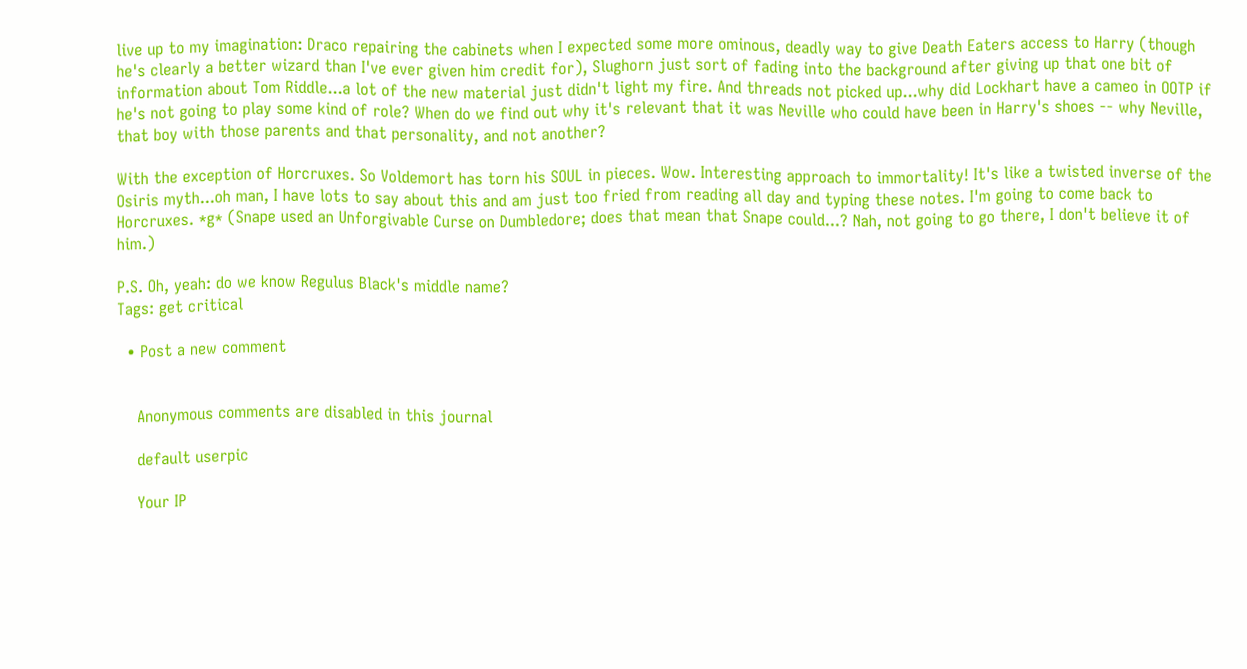live up to my imagination: Draco repairing the cabinets when I expected some more ominous, deadly way to give Death Eaters access to Harry (though he's clearly a better wizard than I've ever given him credit for), Slughorn just sort of fading into the background after giving up that one bit of information about Tom Riddle...a lot of the new material just didn't light my fire. And threads not picked up...why did Lockhart have a cameo in OOTP if he's not going to play some kind of role? When do we find out why it's relevant that it was Neville who could have been in Harry's shoes -- why Neville, that boy with those parents and that personality, and not another?

With the exception of Horcruxes. So Voldemort has torn his SOUL in pieces. Wow. Interesting approach to immortality! It's like a twisted inverse of the Osiris myth...oh man, I have lots to say about this and am just too fried from reading all day and typing these notes. I'm going to come back to Horcruxes. *g* (Snape used an Unforgivable Curse on Dumbledore; does that mean that Snape could...? Nah, not going to go there, I don't believe it of him.)

P.S. Oh, yeah: do we know Regulus Black's middle name?
Tags: get critical

  • Post a new comment


    Anonymous comments are disabled in this journal

    default userpic

    Your IP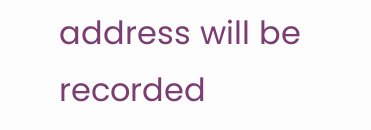address will be recorded